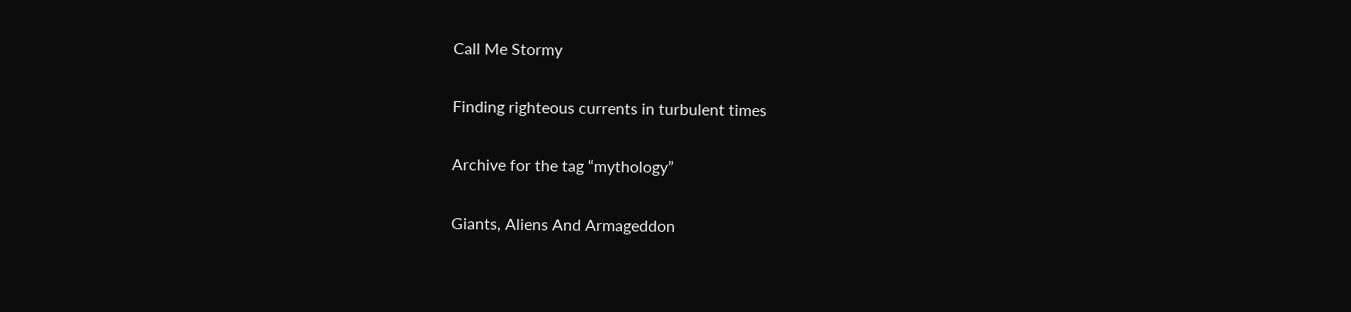Call Me Stormy

Finding righteous currents in turbulent times

Archive for the tag “mythology”

Giants, Aliens And Armageddon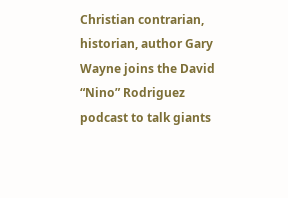Christian contrarian, historian, author Gary Wayne joins the David “Nino” Rodriguez podcast to talk giants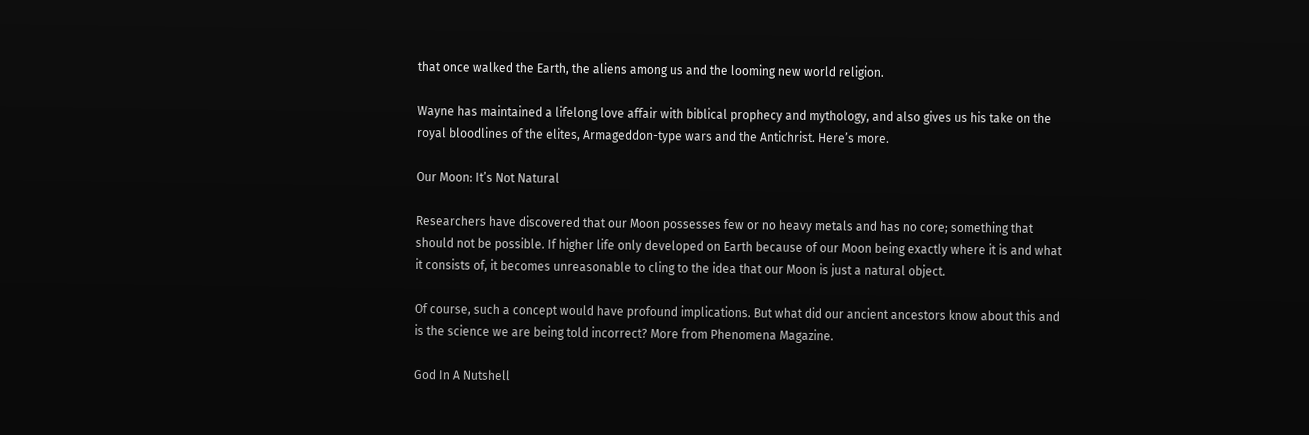that once walked the Earth, the aliens among us and the looming new world religion.

Wayne has maintained a lifelong love affair with biblical prophecy and mythology, and also gives us his take on the royal bloodlines of the elites, Armageddon-type wars and the Antichrist. Here’s more.

Our Moon: It’s Not Natural

Researchers have discovered that our Moon possesses few or no heavy metals and has no core; something that should not be possible. If higher life only developed on Earth because of our Moon being exactly where it is and what it consists of, it becomes unreasonable to cling to the idea that our Moon is just a natural object.

Of course, such a concept would have profound implications. But what did our ancient ancestors know about this and is the science we are being told incorrect? More from Phenomena Magazine.

God In A Nutshell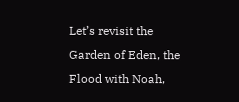Let’s revisit the Garden of Eden, the Flood with Noah,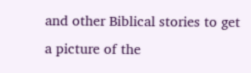and other Biblical stories to get a picture of the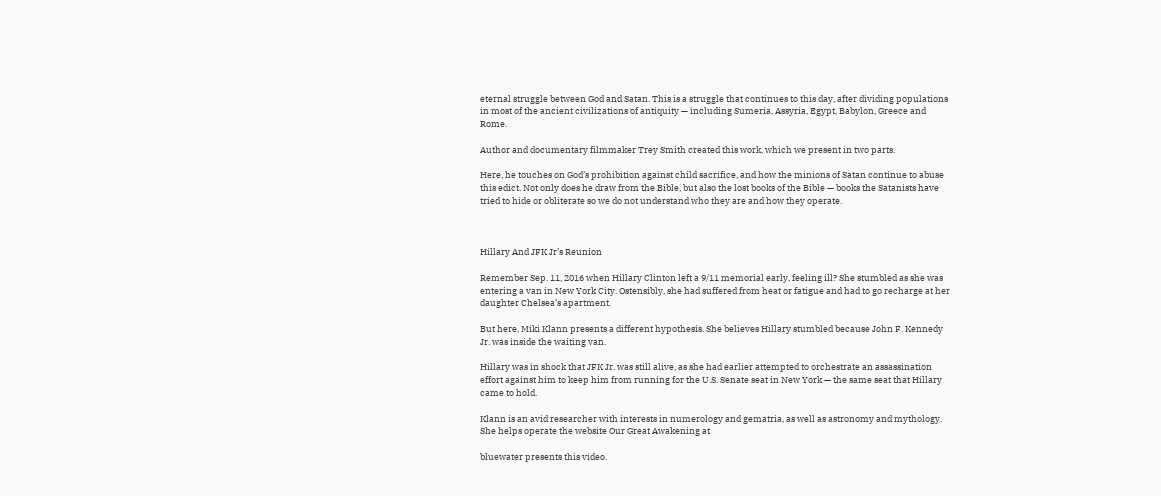eternal struggle between God and Satan. This is a struggle that continues to this day, after dividing populations in most of the ancient civilizations of antiquity — including Sumeria, Assyria, Egypt, Babylon, Greece and Rome.

Author and documentary filmmaker Trey Smith created this work, which we present in two parts.

Here, he touches on God’s prohibition against child sacrifice, and how the minions of Satan continue to abuse this edict. Not only does he draw from the Bible, but also the lost books of the Bible — books the Satanists have tried to hide or obliterate so we do not understand who they are and how they operate.



Hillary And JFK Jr’s Reunion

Remember Sep. 11, 2016 when Hillary Clinton left a 9/11 memorial early, feeling ill? She stumbled as she was entering a van in New York City. Ostensibly, she had suffered from heat or fatigue and had to go recharge at her daughter Chelsea’s apartment.

But here, Miki Klann presents a different hypothesis. She believes Hillary stumbled because John F. Kennedy Jr. was inside the waiting van.

Hillary was in shock that JFK Jr. was still alive, as she had earlier attempted to orchestrate an assassination effort against him to keep him from running for the U.S. Senate seat in New York — the same seat that Hillary came to hold.

Klann is an avid researcher with interests in numerology and gematria, as well as astronomy and mythology. She helps operate the website Our Great Awakening at

bluewater presents this video.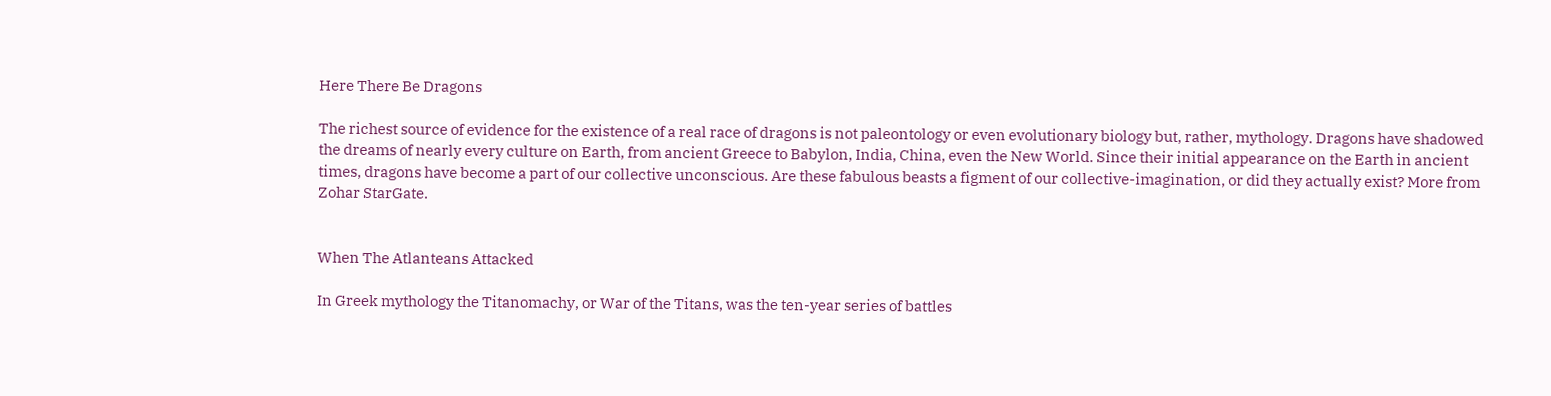Here There Be Dragons

The richest source of evidence for the existence of a real race of dragons is not paleontology or even evolutionary biology but, rather, mythology. Dragons have shadowed the dreams of nearly every culture on Earth, from ancient Greece to Babylon, India, China, even the New World. Since their initial appearance on the Earth in ancient times, dragons have become a part of our collective unconscious. Are these fabulous beasts a figment of our collective-imagination, or did they actually exist? More from Zohar StarGate.


When The Atlanteans Attacked

In Greek mythology the Titanomachy, or War of the Titans, was the ten-year series of battles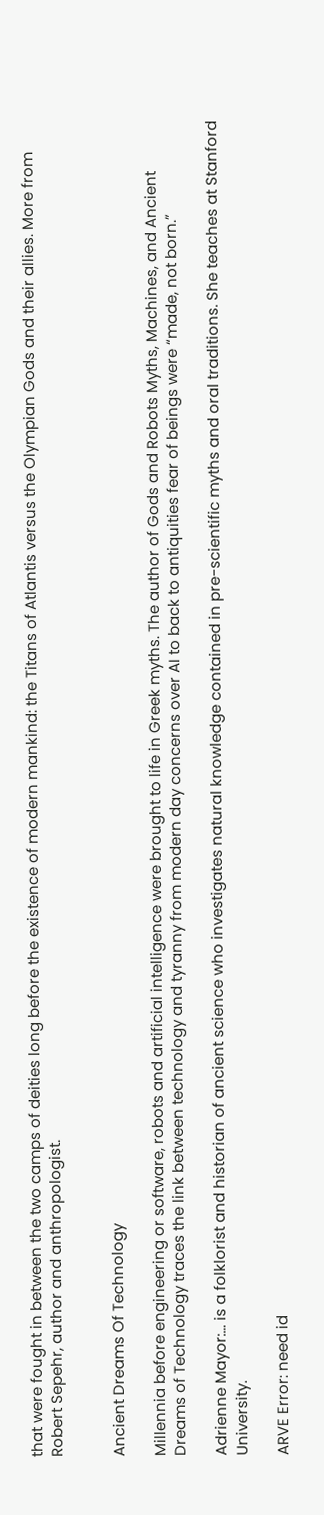that were fought in between the two camps of deities long before the existence of modern mankind: the Titans of Atlantis versus the Olympian Gods and their allies. More from Robert Sepehr, author and anthropologist.


Ancient Dreams Of Technology

Millennia before engineering or software, robots and artificial intelligence were brought to life in Greek myths. The author of Gods and Robots Myths, Machines, and Ancient Dreams of Technology traces the link between technology and tyranny from modern day concerns over AI to back to antiquities fear of beings were “made, not born.”

Adrienne Mayor:… is a folklorist and historian of ancient science who investigates natural knowledge contained in pre-scientific myths and oral traditions. She teaches at Stanford University.

ARVE Error: need id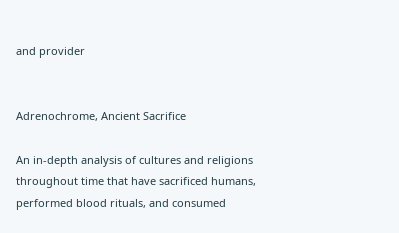and provider


Adrenochrome, Ancient Sacrifice

An in-depth analysis of cultures and religions throughout time that have sacrificed humans, performed blood rituals, and consumed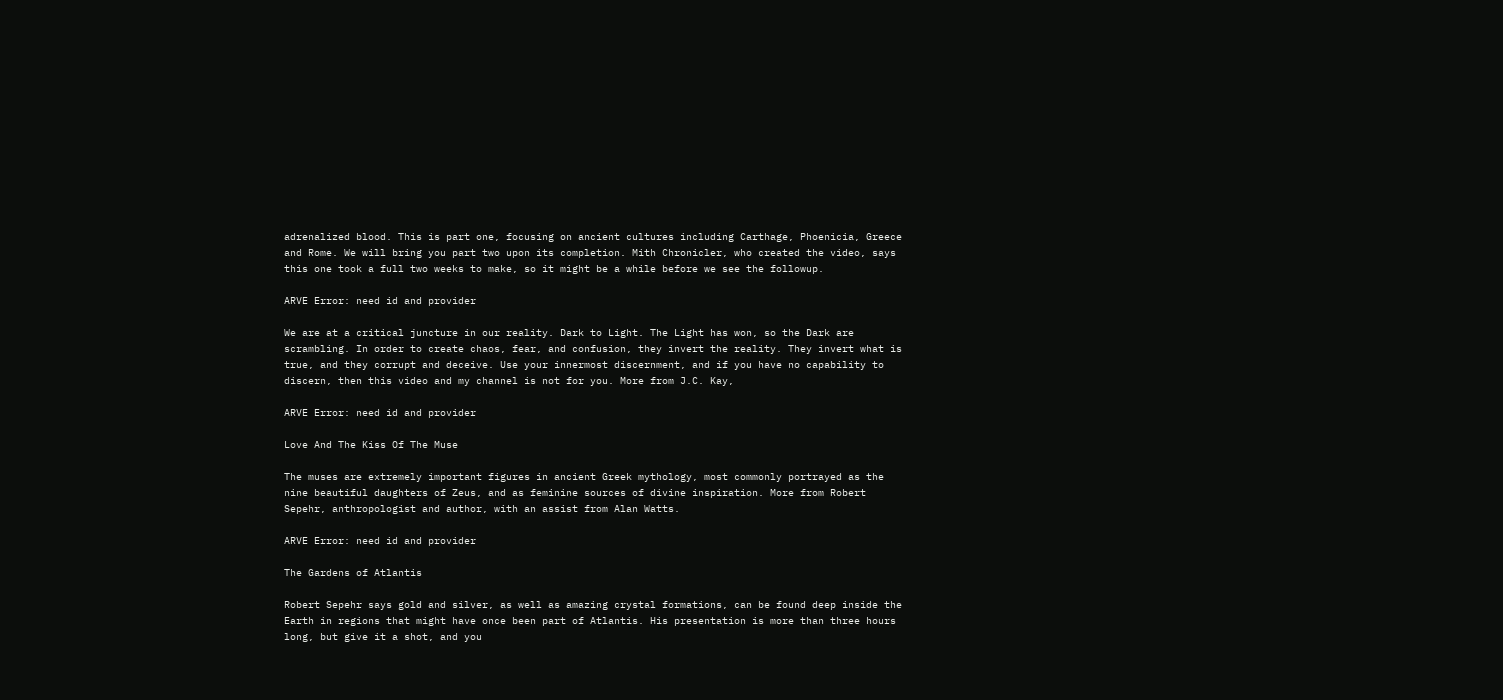adrenalized blood. This is part one, focusing on ancient cultures including Carthage, Phoenicia, Greece and Rome. We will bring you part two upon its completion. Mith Chronicler, who created the video, says this one took a full two weeks to make, so it might be a while before we see the followup.

ARVE Error: need id and provider

We are at a critical juncture in our reality. Dark to Light. The Light has won, so the Dark are scrambling. In order to create chaos, fear, and confusion, they invert the reality. They invert what is true, and they corrupt and deceive. Use your innermost discernment, and if you have no capability to discern, then this video and my channel is not for you. More from J.C. Kay,

ARVE Error: need id and provider

Love And The Kiss Of The Muse

The muses are extremely important figures in ancient Greek mythology, most commonly portrayed as the nine beautiful daughters of Zeus, and as feminine sources of divine inspiration. More from Robert Sepehr, anthropologist and author, with an assist from Alan Watts.

ARVE Error: need id and provider

The Gardens of Atlantis

Robert Sepehr says gold and silver, as well as amazing crystal formations, can be found deep inside the Earth in regions that might have once been part of Atlantis. His presentation is more than three hours long, but give it a shot, and you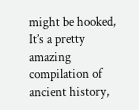might be hooked, It’s a pretty amazing compilation of ancient history,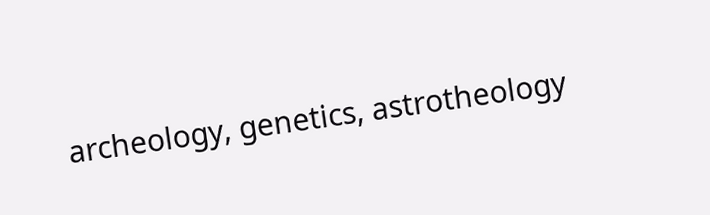archeology, genetics, astrotheology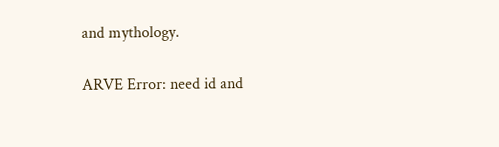and mythology.

ARVE Error: need id and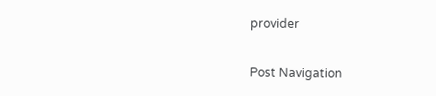provider

Post Navigation